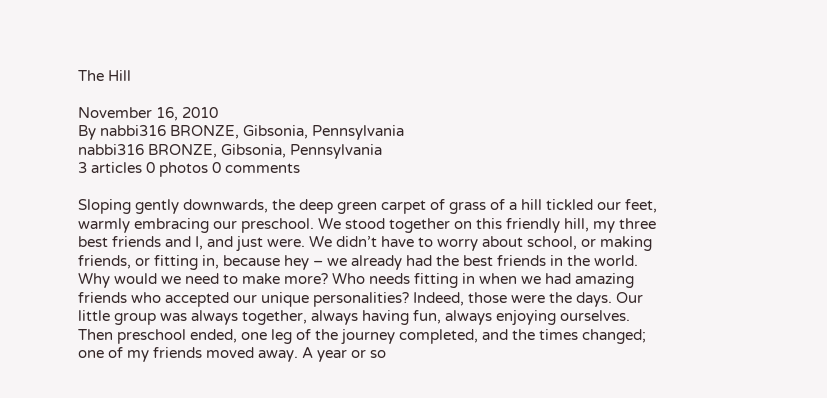The Hill

November 16, 2010
By nabbi316 BRONZE, Gibsonia, Pennsylvania
nabbi316 BRONZE, Gibsonia, Pennsylvania
3 articles 0 photos 0 comments

Sloping gently downwards, the deep green carpet of grass of a hill tickled our feet, warmly embracing our preschool. We stood together on this friendly hill, my three best friends and I, and just were. We didn’t have to worry about school, or making friends, or fitting in, because hey – we already had the best friends in the world. Why would we need to make more? Who needs fitting in when we had amazing friends who accepted our unique personalities? Indeed, those were the days. Our little group was always together, always having fun, always enjoying ourselves. Then preschool ended, one leg of the journey completed, and the times changed; one of my friends moved away. A year or so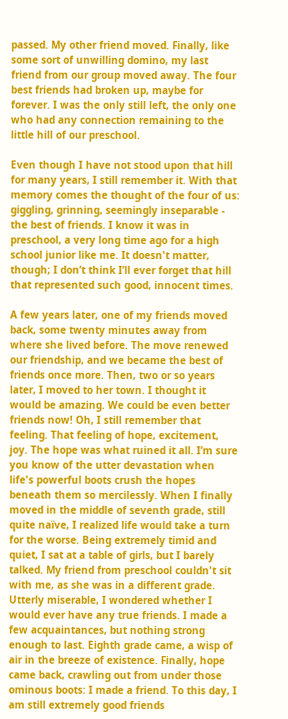passed. My other friend moved. Finally, like some sort of unwilling domino, my last friend from our group moved away. The four best friends had broken up, maybe for forever. I was the only still left, the only one who had any connection remaining to the little hill of our preschool.

Even though I have not stood upon that hill for many years, I still remember it. With that memory comes the thought of the four of us: giggling, grinning, seemingly inseparable - the best of friends. I know it was in preschool, a very long time ago for a high school junior like me. It doesn't matter, though; I don’t think I’ll ever forget that hill that represented such good, innocent times.

A few years later, one of my friends moved back, some twenty minutes away from where she lived before. The move renewed our friendship, and we became the best of friends once more. Then, two or so years later, I moved to her town. I thought it would be amazing. We could be even better friends now! Oh, I still remember that feeling. That feeling of hope, excitement, joy. The hope was what ruined it all. I’m sure you know of the utter devastation when life's powerful boots crush the hopes beneath them so mercilessly. When I finally moved in the middle of seventh grade, still quite naïve, I realized life would take a turn for the worse. Being extremely timid and quiet, I sat at a table of girls, but I barely talked. My friend from preschool couldn't sit with me, as she was in a different grade. Utterly miserable, I wondered whether I would ever have any true friends. I made a few acquaintances, but nothing strong enough to last. Eighth grade came, a wisp of air in the breeze of existence. Finally, hope came back, crawling out from under those ominous boots: I made a friend. To this day, I am still extremely good friends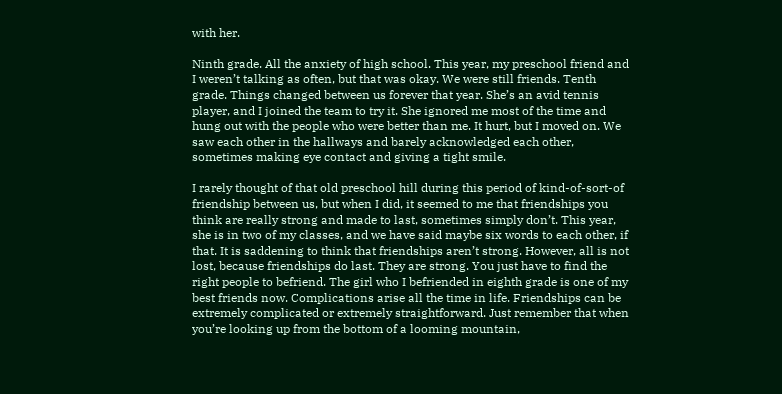with her.

Ninth grade. All the anxiety of high school. This year, my preschool friend and I weren’t talking as often, but that was okay. We were still friends. Tenth grade. Things changed between us forever that year. She’s an avid tennis player, and I joined the team to try it. She ignored me most of the time and hung out with the people who were better than me. It hurt, but I moved on. We saw each other in the hallways and barely acknowledged each other, sometimes making eye contact and giving a tight smile.

I rarely thought of that old preschool hill during this period of kind-of-sort-of friendship between us, but when I did, it seemed to me that friendships you think are really strong and made to last, sometimes simply don’t. This year, she is in two of my classes, and we have said maybe six words to each other, if that. It is saddening to think that friendships aren’t strong. However, all is not lost, because friendships do last. They are strong. You just have to find the right people to befriend. The girl who I befriended in eighth grade is one of my best friends now. Complications arise all the time in life. Friendships can be extremely complicated or extremely straightforward. Just remember that when you’re looking up from the bottom of a looming mountain,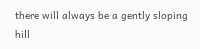there will always be a gently sloping hill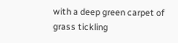with a deep green carpet of grass tickling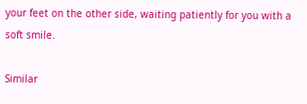your feet on the other side, waiting patiently for you with a soft smile.

Similar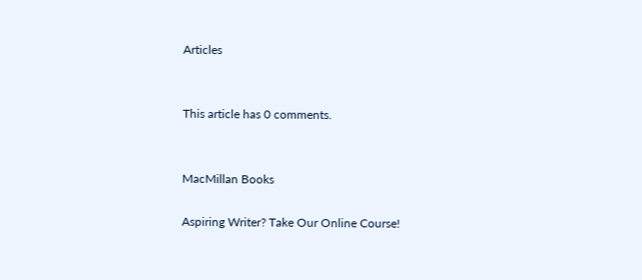Articles


This article has 0 comments.


MacMillan Books

Aspiring Writer? Take Our Online Course!